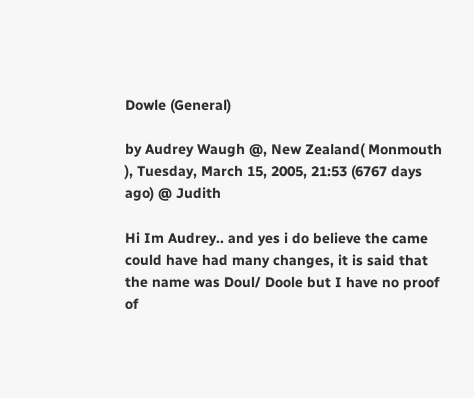Dowle (General)

by Audrey Waugh @, New Zealand( Monmouth ), Tuesday, March 15, 2005, 21:53 (6767 days ago) @ Judith

Hi Im Audrey.. and yes i do believe the came could have had many changes, it is said that the name was Doul/ Doole but I have no proof of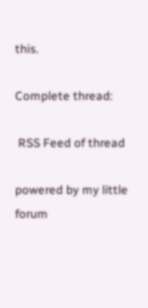this.

Complete thread:

 RSS Feed of thread

powered by my little forum